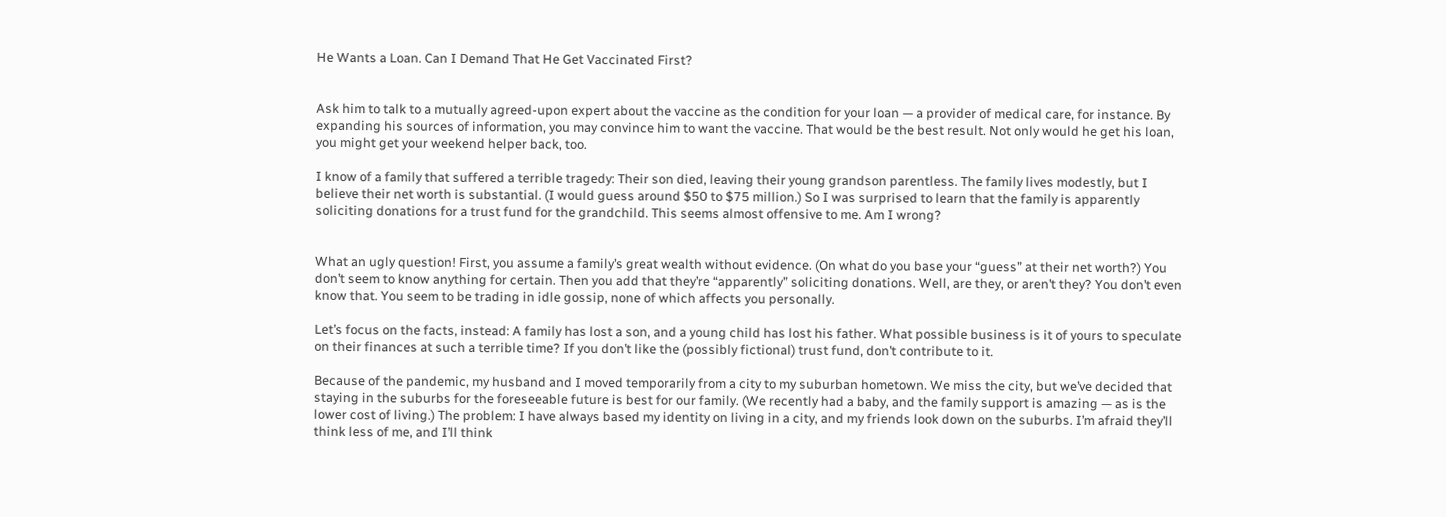He Wants a Loan. Can I Demand That He Get Vaccinated First?


Ask him to talk to a mutually agreed-upon expert about the vaccine as the condition for your loan — a provider of medical care, for instance. By expanding his sources of information, you may convince him to want the vaccine. That would be the best result. Not only would he get his loan, you might get your weekend helper back, too.

I know of a family that suffered a terrible tragedy: Their son died, leaving their young grandson parentless. The family lives modestly, but I believe their net worth is substantial. (I would guess around $50 to $75 million.) So I was surprised to learn that the family is apparently soliciting donations for a trust fund for the grandchild. This seems almost offensive to me. Am I wrong?


What an ugly question! First, you assume a family’s great wealth without evidence. (On what do you base your “guess” at their net worth?) You don’t seem to know anything for certain. Then you add that they’re “apparently” soliciting donations. Well, are they, or aren’t they? You don’t even know that. You seem to be trading in idle gossip, none of which affects you personally.

Let’s focus on the facts, instead: A family has lost a son, and a young child has lost his father. What possible business is it of yours to speculate on their finances at such a terrible time? If you don’t like the (possibly fictional) trust fund, don’t contribute to it.

Because of the pandemic, my husband and I moved temporarily from a city to my suburban hometown. We miss the city, but we’ve decided that staying in the suburbs for the foreseeable future is best for our family. (We recently had a baby, and the family support is amazing — as is the lower cost of living.) The problem: I have always based my identity on living in a city, and my friends look down on the suburbs. I’m afraid they’ll think less of me, and I’ll think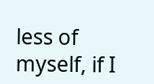less of myself, if I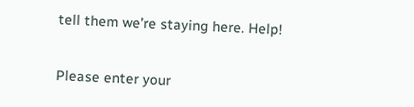tell them we’re staying here. Help!


Please enter your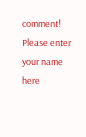comment!
Please enter your name here